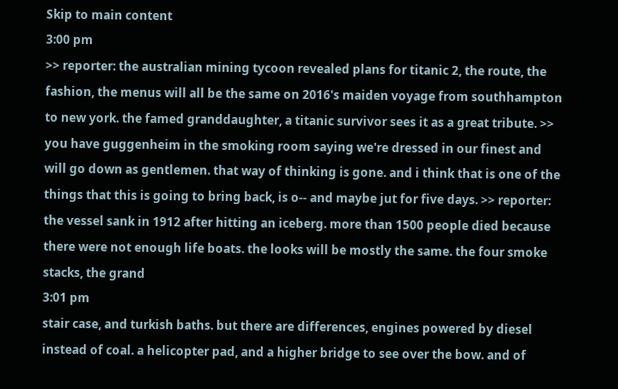Skip to main content
3:00 pm
>> reporter: the australian mining tycoon revealed plans for titanic 2, the route, the fashion, the menus will all be the same on 2016's maiden voyage from southhampton to new york. the famed granddaughter, a titanic survivor sees it as a great tribute. >> you have guggenheim in the smoking room saying we're dressed in our finest and will go down as gentlemen. that way of thinking is gone. and i think that is one of the things that this is going to bring back, is o-- and maybe jut for five days. >> reporter: the vessel sank in 1912 after hitting an iceberg. more than 1500 people died because there were not enough life boats. the looks will be mostly the same. the four smoke stacks, the grand
3:01 pm
stair case, and turkish baths. but there are differences, engines powered by diesel instead of coal. a helicopter pad, and a higher bridge to see over the bow. and of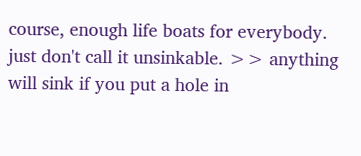course, enough life boats for everybody. just don't call it unsinkable. >> anything will sink if you put a hole in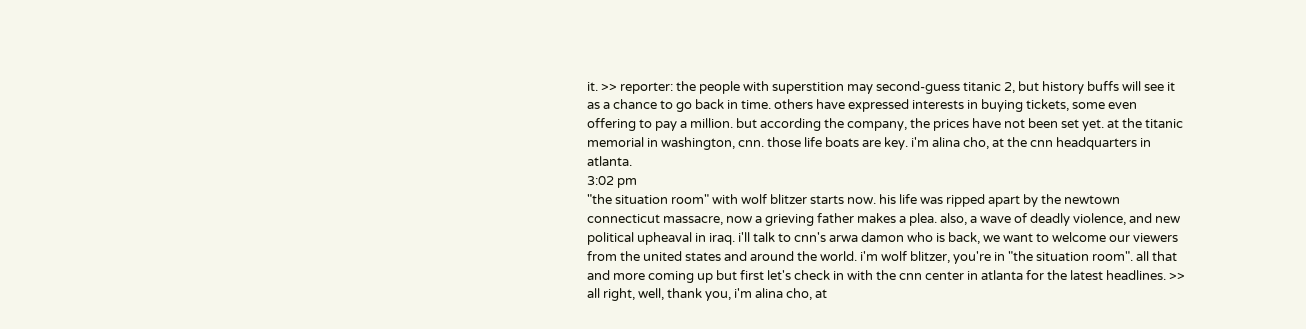it. >> reporter: the people with superstition may second-guess titanic 2, but history buffs will see it as a chance to go back in time. others have expressed interests in buying tickets, some even offering to pay a million. but according the company, the prices have not been set yet. at the titanic memorial in washington, cnn. those life boats are key. i'm alina cho, at the cnn headquarters in atlanta.
3:02 pm
"the situation room" with wolf blitzer starts now. his life was ripped apart by the newtown connecticut massacre, now a grieving father makes a plea. also, a wave of deadly violence, and new political upheaval in iraq. i'll talk to cnn's arwa damon who is back, we want to welcome our viewers from the united states and around the world. i'm wolf blitzer, you're in "the situation room". all that and more coming up but first let's check in with the cnn center in atlanta for the latest headlines. >> all right, well, thank you, i'm alina cho, at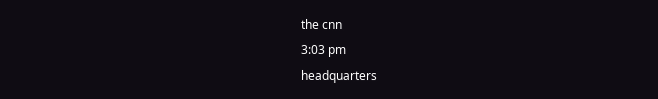the cnn
3:03 pm
headquarters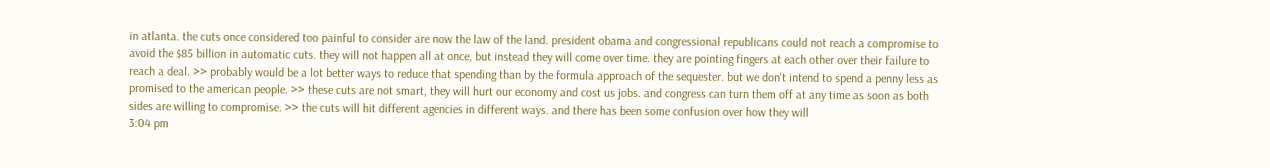in atlanta. the cuts once considered too painful to consider are now the law of the land. president obama and congressional republicans could not reach a compromise to avoid the $85 billion in automatic cuts. they will not happen all at once, but instead they will come over time. they are pointing fingers at each other over their failure to reach a deal. >> probably would be a lot better ways to reduce that spending than by the formula approach of the sequester. but we don't intend to spend a penny less as promised to the american people. >> these cuts are not smart, they will hurt our economy and cost us jobs. and congress can turn them off at any time as soon as both sides are willing to compromise. >> the cuts will hit different agencies in different ways. and there has been some confusion over how they will
3:04 pm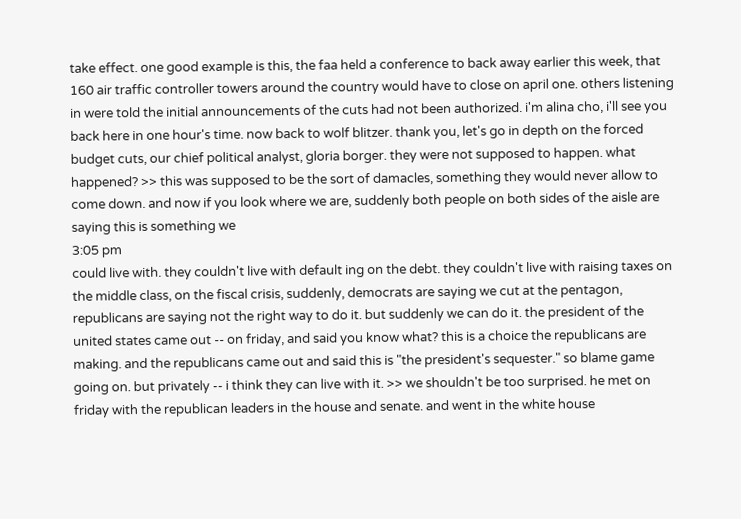take effect. one good example is this, the faa held a conference to back away earlier this week, that 160 air traffic controller towers around the country would have to close on april one. others listening in were told the initial announcements of the cuts had not been authorized. i'm alina cho, i'll see you back here in one hour's time. now back to wolf blitzer. thank you, let's go in depth on the forced budget cuts, our chief political analyst, gloria borger. they were not supposed to happen. what happened? >> this was supposed to be the sort of damacles, something they would never allow to come down. and now if you look where we are, suddenly both people on both sides of the aisle are saying this is something we
3:05 pm
could live with. they couldn't live with default ing on the debt. they couldn't live with raising taxes on the middle class, on the fiscal crisis, suddenly, democrats are saying we cut at the pentagon, republicans are saying not the right way to do it. but suddenly we can do it. the president of the united states came out -- on friday, and said you know what? this is a choice the republicans are making. and the republicans came out and said this is "the president's sequester." so blame game going on. but privately -- i think they can live with it. >> we shouldn't be too surprised. he met on friday with the republican leaders in the house and senate. and went in the white house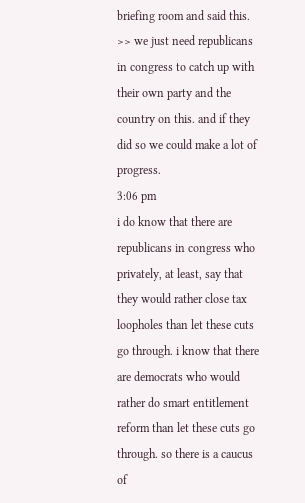briefing room and said this. >> we just need republicans in congress to catch up with their own party and the country on this. and if they did so we could make a lot of progress.
3:06 pm
i do know that there are republicans in congress who privately, at least, say that they would rather close tax loopholes than let these cuts go through. i know that there are democrats who would rather do smart entitlement reform than let these cuts go through. so there is a caucus of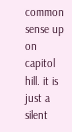common sense up on capitol hill. it is just a silent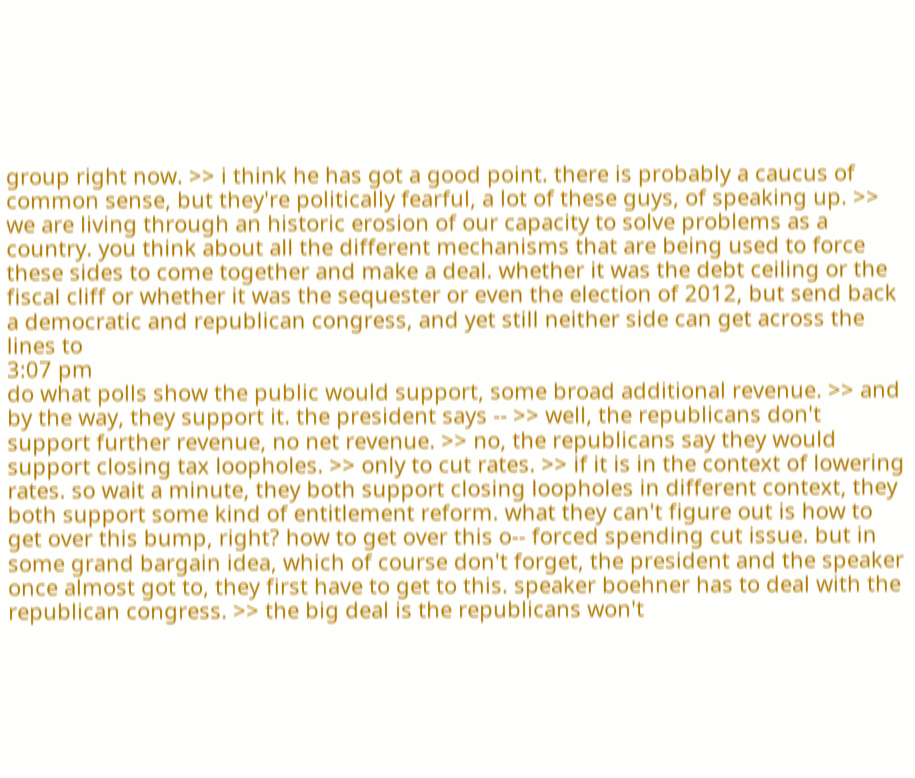group right now. >> i think he has got a good point. there is probably a caucus of common sense, but they're politically fearful, a lot of these guys, of speaking up. >> we are living through an historic erosion of our capacity to solve problems as a country. you think about all the different mechanisms that are being used to force these sides to come together and make a deal. whether it was the debt ceiling or the fiscal cliff or whether it was the sequester or even the election of 2012, but send back a democratic and republican congress, and yet still neither side can get across the lines to
3:07 pm
do what polls show the public would support, some broad additional revenue. >> and by the way, they support it. the president says -- >> well, the republicans don't support further revenue, no net revenue. >> no, the republicans say they would support closing tax loopholes. >> only to cut rates. >> if it is in the context of lowering rates. so wait a minute, they both support closing loopholes in different context, they both support some kind of entitlement reform. what they can't figure out is how to get over this bump, right? how to get over this o-- forced spending cut issue. but in some grand bargain idea, which of course don't forget, the president and the speaker once almost got to, they first have to get to this. speaker boehner has to deal with the republican congress. >> the big deal is the republicans won't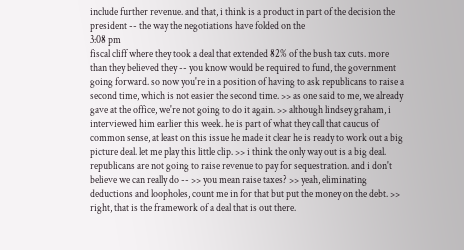include further revenue. and that, i think is a product in part of the decision the president -- the way the negotiations have folded on the
3:08 pm
fiscal cliff where they took a deal that extended 82% of the bush tax cuts. more than they believed they -- you know would be required to fund, the government going forward. so now you're in a position of having to ask republicans to raise a second time, which is not easier the second time. >> as one said to me, we already gave at the office, we're not going to do it again. >> although lindsey graham, i interviewed him earlier this week. he is part of what they call that caucus of common sense, at least on this issue he made it clear he is ready to work out a big picture deal. let me play this little clip. >> i think the only way out is a big deal. republicans are not going to raise revenue to pay for sequestration. and i don't believe we can really do -- >> you mean raise taxes? >> yeah, eliminating deductions and loopholes, count me in for that but put the money on the debt. >> right, that is the framework of a deal that is out there.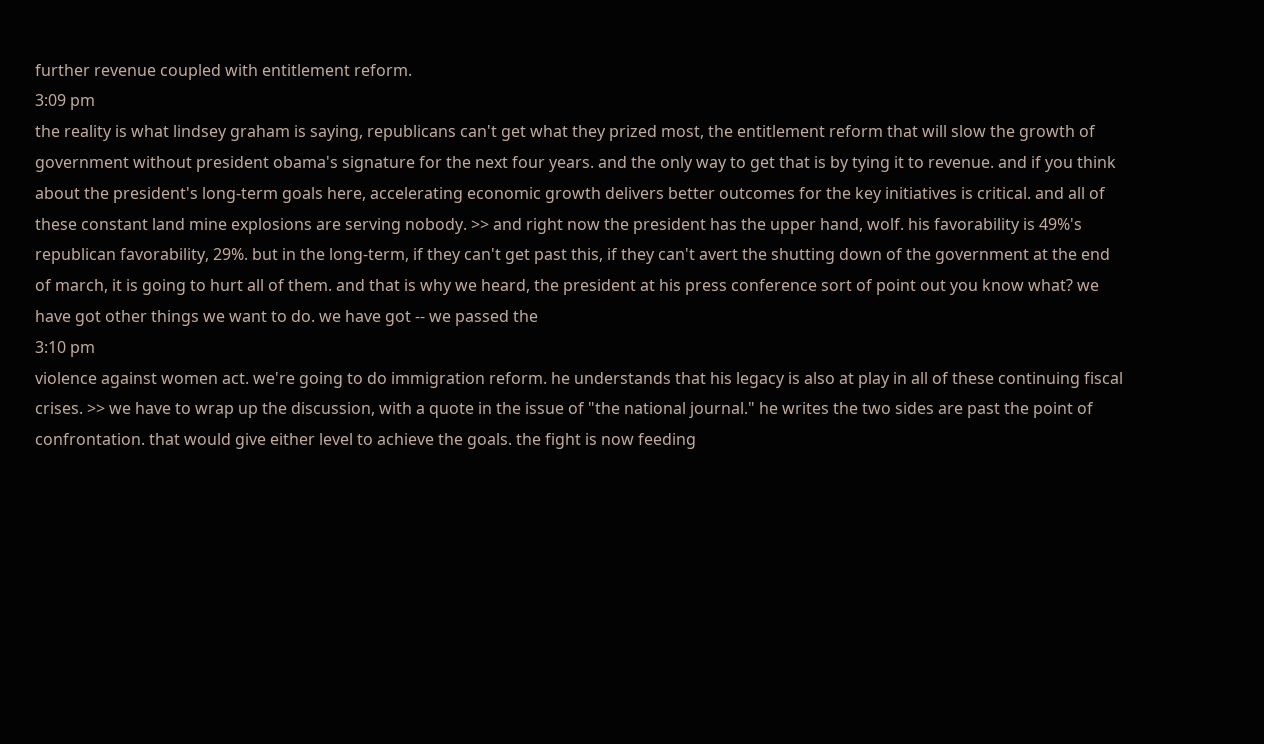further revenue coupled with entitlement reform.
3:09 pm
the reality is what lindsey graham is saying, republicans can't get what they prized most, the entitlement reform that will slow the growth of government without president obama's signature for the next four years. and the only way to get that is by tying it to revenue. and if you think about the president's long-term goals here, accelerating economic growth delivers better outcomes for the key initiatives is critical. and all of these constant land mine explosions are serving nobody. >> and right now the president has the upper hand, wolf. his favorability is 49%'s republican favorability, 29%. but in the long-term, if they can't get past this, if they can't avert the shutting down of the government at the end of march, it is going to hurt all of them. and that is why we heard, the president at his press conference sort of point out you know what? we have got other things we want to do. we have got -- we passed the
3:10 pm
violence against women act. we're going to do immigration reform. he understands that his legacy is also at play in all of these continuing fiscal crises. >> we have to wrap up the discussion, with a quote in the issue of "the national journal." he writes the two sides are past the point of confrontation. that would give either level to achieve the goals. the fight is now feeding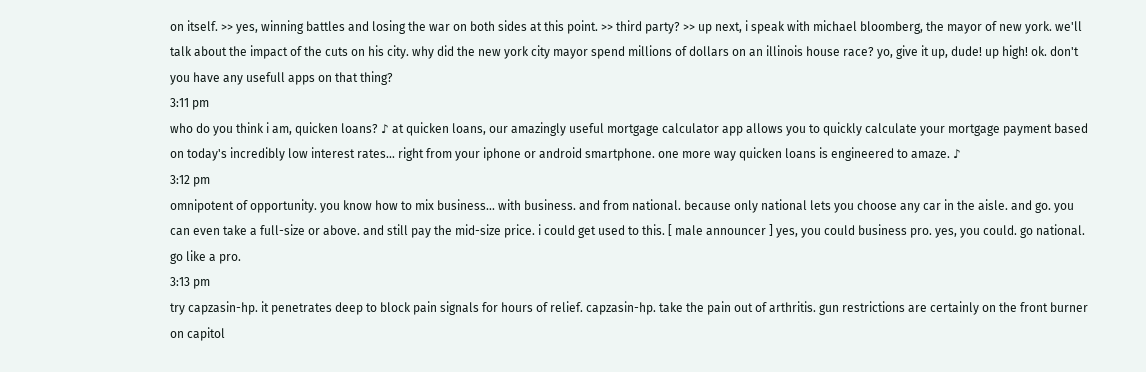on itself. >> yes, winning battles and losing the war on both sides at this point. >> third party? >> up next, i speak with michael bloomberg, the mayor of new york. we'll talk about the impact of the cuts on his city. why did the new york city mayor spend millions of dollars on an illinois house race? yo, give it up, dude! up high! ok. don't you have any usefull apps on that thing?
3:11 pm
who do you think i am, quicken loans? ♪ at quicken loans, our amazingly useful mortgage calculator app allows you to quickly calculate your mortgage payment based on today's incredibly low interest rates... right from your iphone or android smartphone. one more way quicken loans is engineered to amaze. ♪
3:12 pm
omnipotent of opportunity. you know how to mix business... with business. and from national. because only national lets you choose any car in the aisle. and go. you can even take a full-size or above. and still pay the mid-size price. i could get used to this. [ male announcer ] yes, you could business pro. yes, you could. go national. go like a pro.
3:13 pm
try capzasin-hp. it penetrates deep to block pain signals for hours of relief. capzasin-hp. take the pain out of arthritis. gun restrictions are certainly on the front burner on capitol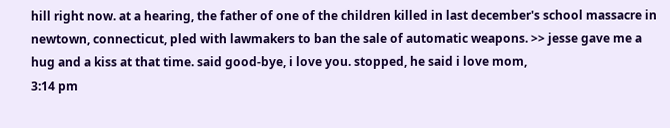hill right now. at a hearing, the father of one of the children killed in last december's school massacre in newtown, connecticut, pled with lawmakers to ban the sale of automatic weapons. >> jesse gave me a hug and a kiss at that time. said good-bye, i love you. stopped, he said i love mom,
3:14 pm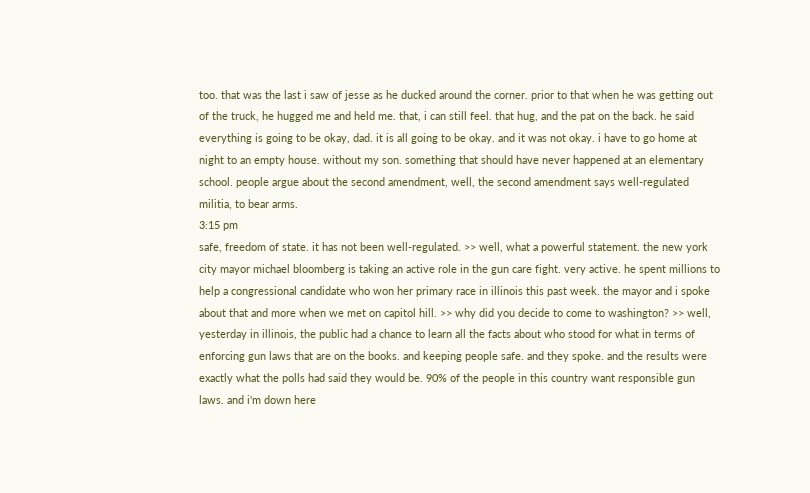too. that was the last i saw of jesse as he ducked around the corner. prior to that when he was getting out of the truck, he hugged me and held me. that, i can still feel. that hug, and the pat on the back. he said everything is going to be okay, dad. it is all going to be okay. and it was not okay. i have to go home at night to an empty house. without my son. something that should have never happened at an elementary school. people argue about the second amendment, well, the second amendment says well-regulated militia, to bear arms.
3:15 pm
safe, freedom of state. it has not been well-regulated. >> well, what a powerful statement. the new york city mayor michael bloomberg is taking an active role in the gun care fight. very active. he spent millions to help a congressional candidate who won her primary race in illinois this past week. the mayor and i spoke about that and more when we met on capitol hill. >> why did you decide to come to washington? >> well, yesterday in illinois, the public had a chance to learn all the facts about who stood for what in terms of enforcing gun laws that are on the books. and keeping people safe. and they spoke. and the results were exactly what the polls had said they would be. 90% of the people in this country want responsible gun laws. and i'm down here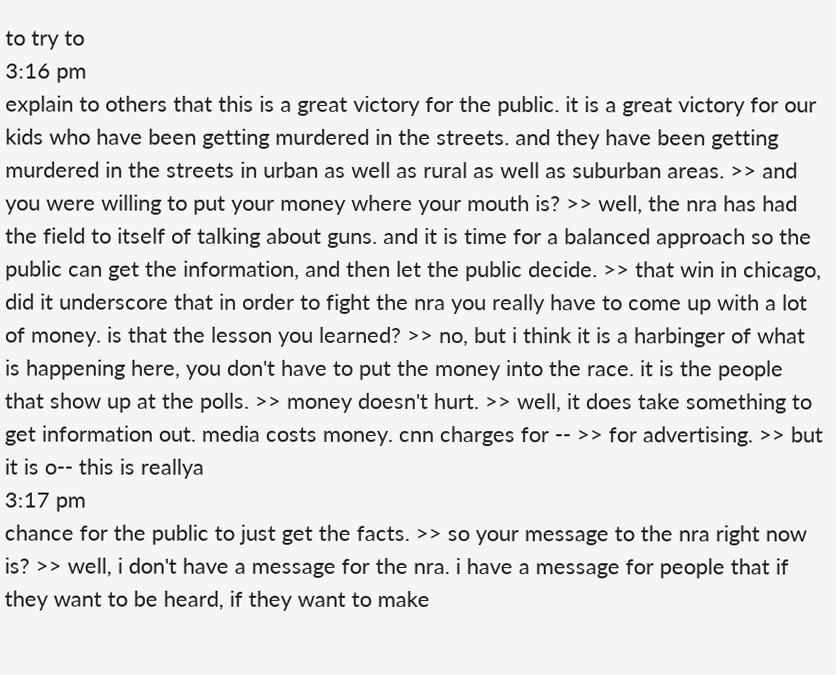to try to
3:16 pm
explain to others that this is a great victory for the public. it is a great victory for our kids who have been getting murdered in the streets. and they have been getting murdered in the streets in urban as well as rural as well as suburban areas. >> and you were willing to put your money where your mouth is? >> well, the nra has had the field to itself of talking about guns. and it is time for a balanced approach so the public can get the information, and then let the public decide. >> that win in chicago, did it underscore that in order to fight the nra you really have to come up with a lot of money. is that the lesson you learned? >> no, but i think it is a harbinger of what is happening here, you don't have to put the money into the race. it is the people that show up at the polls. >> money doesn't hurt. >> well, it does take something to get information out. media costs money. cnn charges for -- >> for advertising. >> but it is o-- this is reallya
3:17 pm
chance for the public to just get the facts. >> so your message to the nra right now is? >> well, i don't have a message for the nra. i have a message for people that if they want to be heard, if they want to make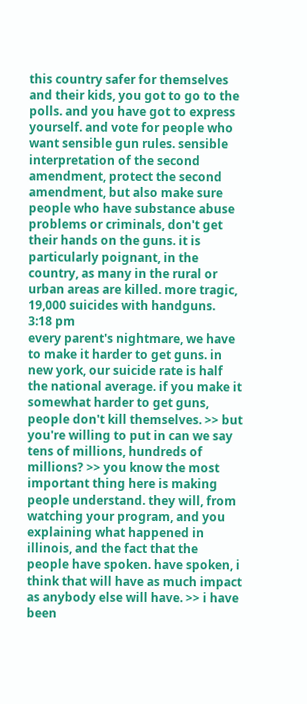this country safer for themselves and their kids, you got to go to the polls. and you have got to express yourself. and vote for people who want sensible gun rules. sensible interpretation of the second amendment, protect the second amendment, but also make sure people who have substance abuse problems or criminals, don't get their hands on the guns. it is particularly poignant, in the country, as many in the rural or urban areas are killed. more tragic, 19,000 suicides with handguns.
3:18 pm
every parent's nightmare, we have to make it harder to get guns. in new york, our suicide rate is half the national average. if you make it somewhat harder to get guns, people don't kill themselves. >> but you're willing to put in can we say tens of millions, hundreds of millions? >> you know the most important thing here is making people understand. they will, from watching your program, and you explaining what happened in illinois, and the fact that the people have spoken. have spoken, i think that will have as much impact as anybody else will have. >> i have been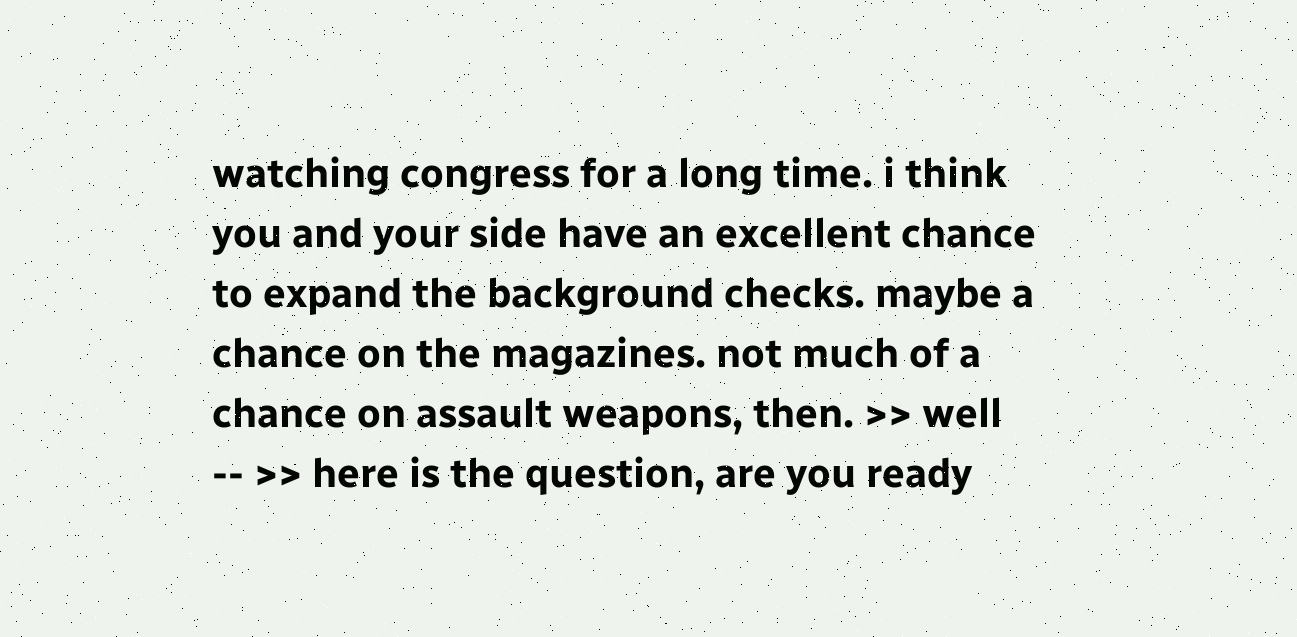watching congress for a long time. i think you and your side have an excellent chance to expand the background checks. maybe a chance on the magazines. not much of a chance on assault weapons, then. >> well -- >> here is the question, are you ready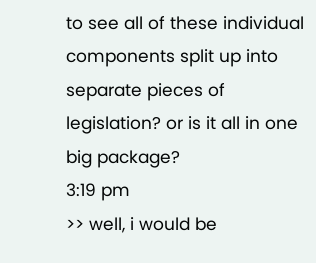to see all of these individual components split up into separate pieces of legislation? or is it all in one big package?
3:19 pm
>> well, i would be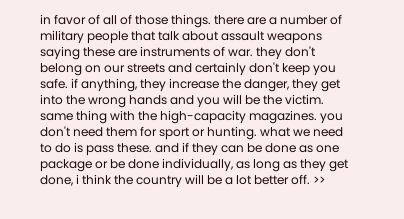in favor of all of those things. there are a number of military people that talk about assault weapons saying these are instruments of war. they don't belong on our streets and certainly don't keep you safe. if anything, they increase the danger, they get into the wrong hands and you will be the victim. same thing with the high-capacity magazines. you don't need them for sport or hunting. what we need to do is pass these. and if they can be done as one package or be done individually, as long as they get done, i think the country will be a lot better off. >>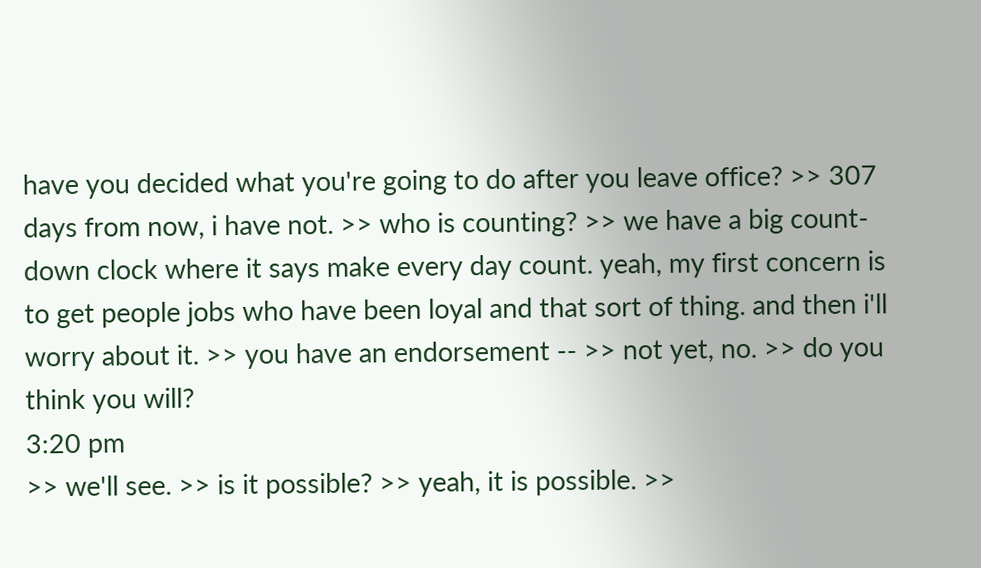have you decided what you're going to do after you leave office? >> 307 days from now, i have not. >> who is counting? >> we have a big count-down clock where it says make every day count. yeah, my first concern is to get people jobs who have been loyal and that sort of thing. and then i'll worry about it. >> you have an endorsement -- >> not yet, no. >> do you think you will?
3:20 pm
>> we'll see. >> is it possible? >> yeah, it is possible. >>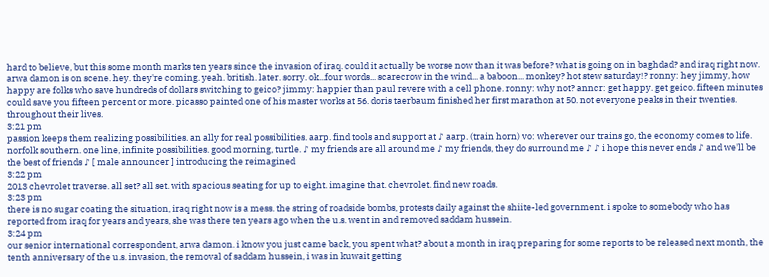hard to believe, but this some month marks ten years since the invasion of iraq. could it actually be worse now than it was before? what is going on in baghdad? and iraq right now. arwa damon is on scene. hey. they're coming. yeah. british. later. sorry. ok...four words... scarecrow in the wind... a baboon... monkey? hot stew saturday!? ronny: hey jimmy, how happy are folks who save hundreds of dollars switching to geico? jimmy: happier than paul revere with a cell phone. ronny: why not? anncr: get happy. get geico. fifteen minutes could save you fifteen percent or more. picasso painted one of his master works at 56. doris taerbaum finished her first marathon at 50. not everyone peaks in their twenties. throughout their lives.
3:21 pm
passion keeps them realizing possibilities. an ally for real possibilities. aarp. find tools and support at ♪ aarp. (train horn) vo: wherever our trains go, the economy comes to life. norfolk southern. one line, infinite possibilities. good morning, turtle. ♪ my friends are all around me ♪ my friends, they do surround me ♪ ♪ i hope this never ends ♪ and we'll be the best of friends ♪ [ male announcer ] introducing the reimagined
3:22 pm
2013 chevrolet traverse. all set? all set. with spacious seating for up to eight. imagine that. chevrolet. find new roads.
3:23 pm
there is no sugar coating the situation, iraq right now is a mess. the string of roadside bombs, protests daily against the shiite-led government. i spoke to somebody who has reported from iraq for years and years, she was there ten years ago when the u.s. went in and removed saddam hussein.
3:24 pm
our senior international correspondent, arwa damon. i know you just came back, you spent what? about a month in iraq preparing for some reports to be released next month, the tenth anniversary of the u.s. invasion, the removal of saddam hussein, i was in kuwait getting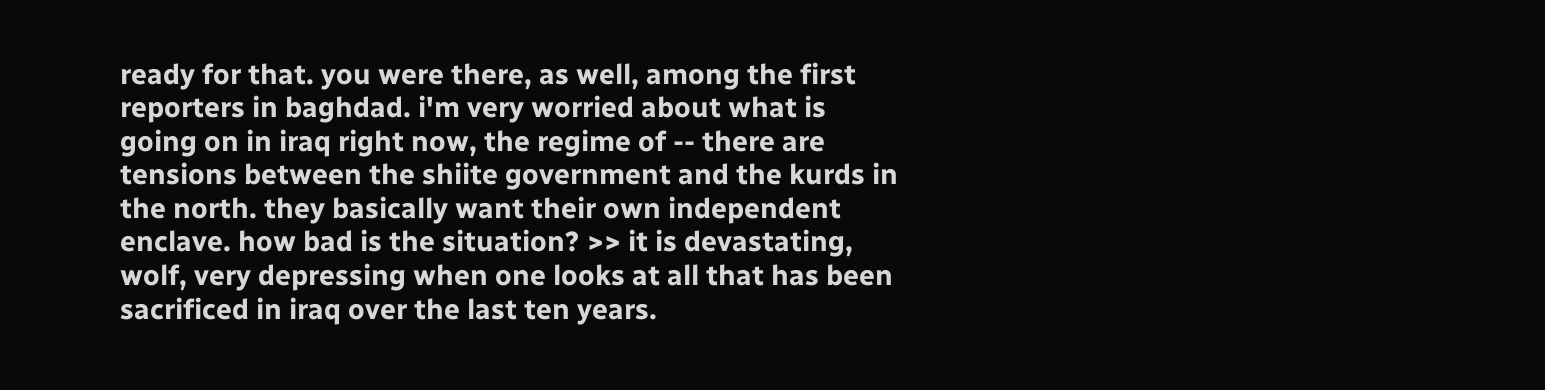ready for that. you were there, as well, among the first reporters in baghdad. i'm very worried about what is going on in iraq right now, the regime of -- there are tensions between the shiite government and the kurds in the north. they basically want their own independent enclave. how bad is the situation? >> it is devastating, wolf, very depressing when one looks at all that has been sacrificed in iraq over the last ten years.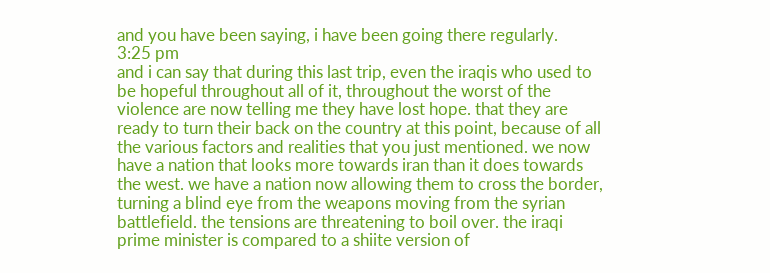and you have been saying, i have been going there regularly.
3:25 pm
and i can say that during this last trip, even the iraqis who used to be hopeful throughout all of it, throughout the worst of the violence are now telling me they have lost hope. that they are ready to turn their back on the country at this point, because of all the various factors and realities that you just mentioned. we now have a nation that looks more towards iran than it does towards the west. we have a nation now allowing them to cross the border, turning a blind eye from the weapons moving from the syrian battlefield. the tensions are threatening to boil over. the iraqi prime minister is compared to a shiite version of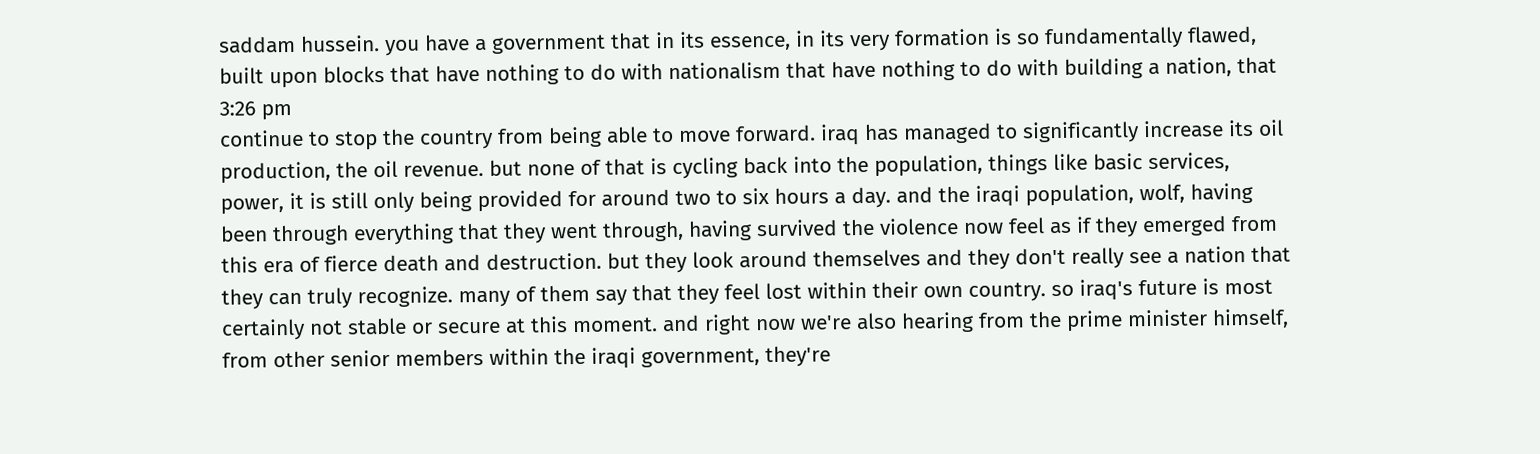saddam hussein. you have a government that in its essence, in its very formation is so fundamentally flawed, built upon blocks that have nothing to do with nationalism that have nothing to do with building a nation, that
3:26 pm
continue to stop the country from being able to move forward. iraq has managed to significantly increase its oil production, the oil revenue. but none of that is cycling back into the population, things like basic services, power, it is still only being provided for around two to six hours a day. and the iraqi population, wolf, having been through everything that they went through, having survived the violence now feel as if they emerged from this era of fierce death and destruction. but they look around themselves and they don't really see a nation that they can truly recognize. many of them say that they feel lost within their own country. so iraq's future is most certainly not stable or secure at this moment. and right now we're also hearing from the prime minister himself, from other senior members within the iraqi government, they're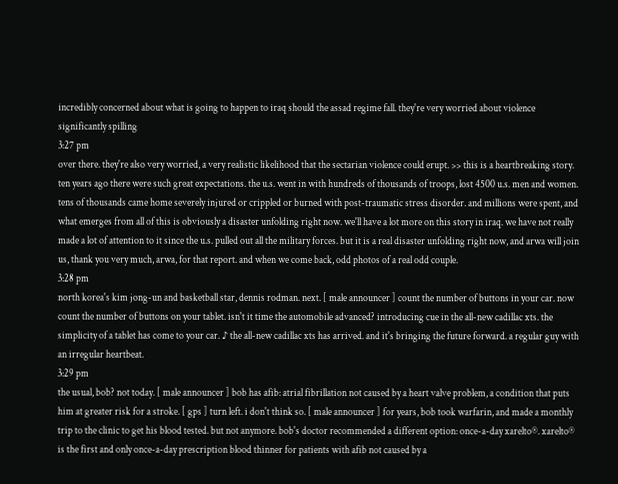incredibly concerned about what is going to happen to iraq should the assad regime fall. they're very worried about violence significantly spilling
3:27 pm
over there. they're also very worried, a very realistic likelihood that the sectarian violence could erupt. >> this is a heartbreaking story. ten years ago there were such great expectations. the u.s. went in with hundreds of thousands of troops, lost 4500 u.s. men and women. tens of thousands came home severely injured or crippled or burned with post-traumatic stress disorder. and millions were spent, and what emerges from all of this is obviously a disaster unfolding right now. we'll have a lot more on this story in iraq. we have not really made a lot of attention to it since the u.s. pulled out all the military forces. but it is a real disaster unfolding right now, and arwa will join us, thank you very much, arwa, for that report. and when we come back, odd photos of a real odd couple.
3:28 pm
north korea's kim jong-un and basketball star, dennis rodman. next. [ male announcer ] count the number of buttons in your car. now count the number of buttons on your tablet. isn't it time the automobile advanced? introducing cue in the all-new cadillac xts. the simplicity of a tablet has come to your car. ♪ the all-new cadillac xts has arrived. and it's bringing the future forward. a regular guy with an irregular heartbeat.
3:29 pm
the usual, bob? not today. [ male announcer ] bob has afib: atrial fibrillation not caused by a heart valve problem, a condition that puts him at greater risk for a stroke. [ gps ] turn left. i don't think so. [ male announcer ] for years, bob took warfarin, and made a monthly trip to the clinic to get his blood tested. but not anymore. bob's doctor recommended a different option: once-a-day xarelto®. xarelto® is the first and only once-a-day prescription blood thinner for patients with afib not caused by a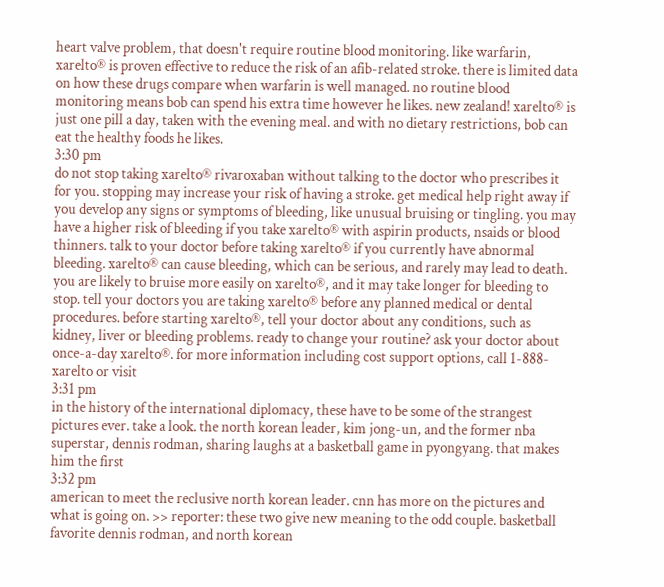heart valve problem, that doesn't require routine blood monitoring. like warfarin, xarelto® is proven effective to reduce the risk of an afib-related stroke. there is limited data on how these drugs compare when warfarin is well managed. no routine blood monitoring means bob can spend his extra time however he likes. new zealand! xarelto® is just one pill a day, taken with the evening meal. and with no dietary restrictions, bob can eat the healthy foods he likes.
3:30 pm
do not stop taking xarelto® rivaroxaban without talking to the doctor who prescribes it for you. stopping may increase your risk of having a stroke. get medical help right away if you develop any signs or symptoms of bleeding, like unusual bruising or tingling. you may have a higher risk of bleeding if you take xarelto® with aspirin products, nsaids or blood thinners. talk to your doctor before taking xarelto® if you currently have abnormal bleeding. xarelto® can cause bleeding, which can be serious, and rarely may lead to death. you are likely to bruise more easily on xarelto®, and it may take longer for bleeding to stop. tell your doctors you are taking xarelto® before any planned medical or dental procedures. before starting xarelto®, tell your doctor about any conditions, such as kidney, liver or bleeding problems. ready to change your routine? ask your doctor about once-a-day xarelto®. for more information including cost support options, call 1-888-xarelto or visit
3:31 pm
in the history of the international diplomacy, these have to be some of the strangest pictures ever. take a look. the north korean leader, kim jong-un, and the former nba superstar, dennis rodman, sharing laughs at a basketball game in pyongyang. that makes him the first
3:32 pm
american to meet the reclusive north korean leader. cnn has more on the pictures and what is going on. >> reporter: these two give new meaning to the odd couple. basketball favorite dennis rodman, and north korean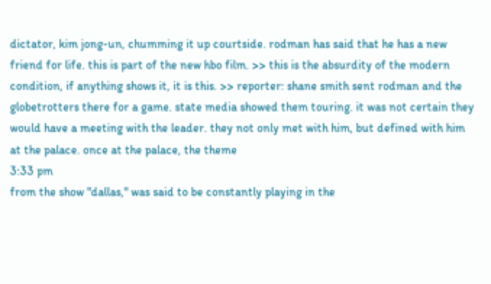dictator, kim jong-un, chumming it up courtside. rodman has said that he has a new friend for life. this is part of the new hbo film. >> this is the absurdity of the modern condition, if anything shows it, it is this. >> reporter: shane smith sent rodman and the globetrotters there for a game. state media showed them touring. it was not certain they would have a meeting with the leader. they not only met with him, but defined with him at the palace. once at the palace, the theme
3:33 pm
from the show "dallas," was said to be constantly playing in the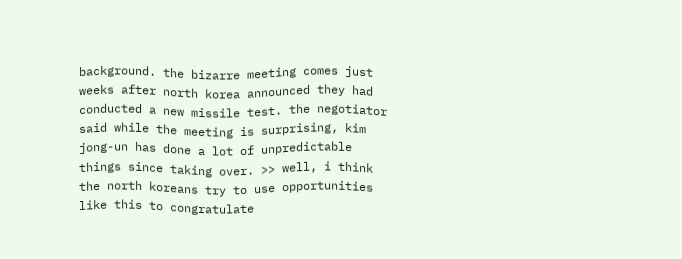background. the bizarre meeting comes just weeks after north korea announced they had conducted a new missile test. the negotiator said while the meeting is surprising, kim jong-un has done a lot of unpredictable things since taking over. >> well, i think the north koreans try to use opportunities like this to congratulate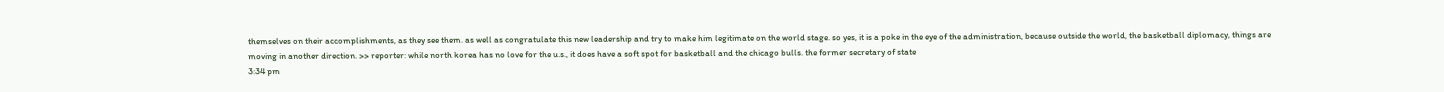themselves on their accomplishments, as they see them. as well as congratulate this new leadership and try to make him legitimate on the world stage. so yes, it is a poke in the eye of the administration, because outside the world, the basketball diplomacy, things are moving in another direction. >> reporter: while north korea has no love for the u.s., it does have a soft spot for basketball and the chicago bulls. the former secretary of state
3:34 pm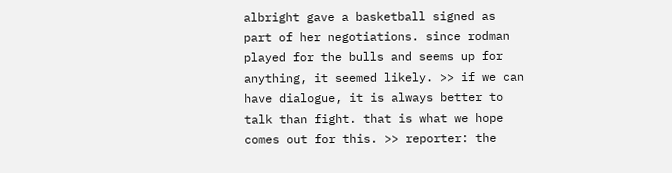albright gave a basketball signed as part of her negotiations. since rodman played for the bulls and seems up for anything, it seemed likely. >> if we can have dialogue, it is always better to talk than fight. that is what we hope comes out for this. >> reporter: the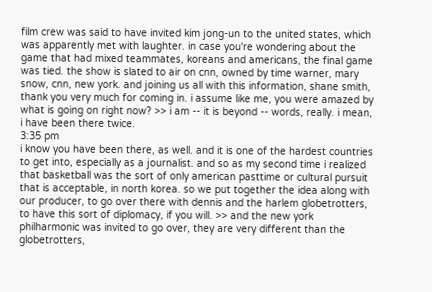film crew was said to have invited kim jong-un to the united states, which was apparently met with laughter. in case you're wondering about the game that had mixed teammates, koreans and americans, the final game was tied. the show is slated to air on cnn, owned by time warner, mary snow, cnn, new york. and joining us all with this information, shane smith, thank you very much for coming in. i assume like me, you were amazed by what is going on right now? >> i am -- it is beyond -- words, really. i mean, i have been there twice.
3:35 pm
i know you have been there, as well. and it is one of the hardest countries to get into, especially as a journalist. and so as my second time i realized that basketball was the sort of only american pasttime or cultural pursuit that is acceptable, in north korea. so we put together the idea along with our producer, to go over there with dennis and the harlem globetrotters, to have this sort of diplomacy, if you will. >> and the new york philharmonic was invited to go over, they are very different than the globetrotters,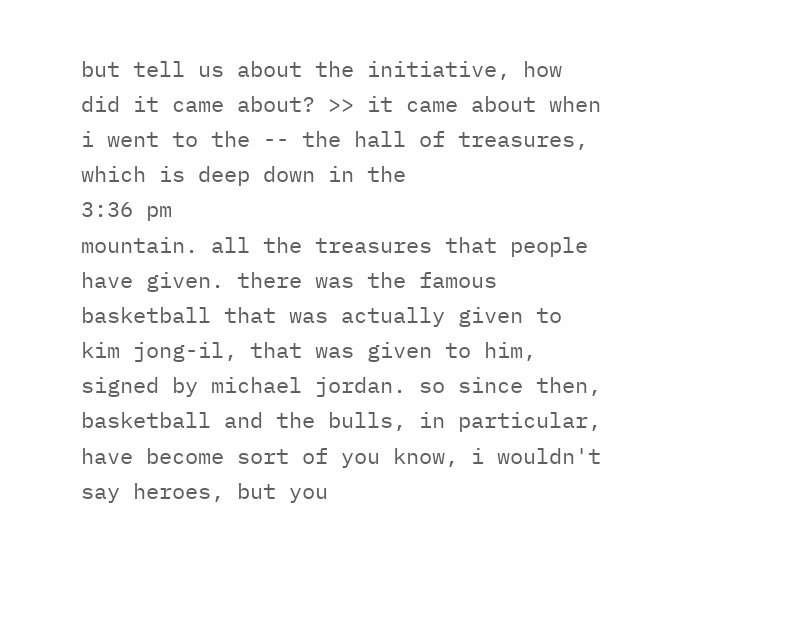but tell us about the initiative, how did it came about? >> it came about when i went to the -- the hall of treasures, which is deep down in the
3:36 pm
mountain. all the treasures that people have given. there was the famous basketball that was actually given to kim jong-il, that was given to him, signed by michael jordan. so since then, basketball and the bulls, in particular, have become sort of you know, i wouldn't say heroes, but you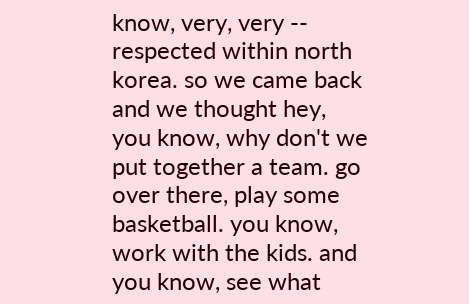know, very, very -- respected within north korea. so we came back and we thought hey, you know, why don't we put together a team. go over there, play some basketball. you know, work with the kids. and you know, see what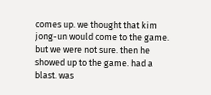comes up. we thought that kim jong-un would come to the game. but we were not sure. then he showed up to the game. had a blast. was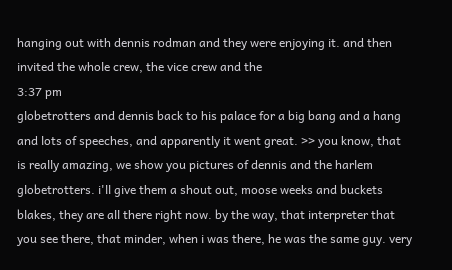hanging out with dennis rodman and they were enjoying it. and then invited the whole crew, the vice crew and the
3:37 pm
globetrotters and dennis back to his palace for a big bang and a hang and lots of speeches, and apparently it went great. >> you know, that is really amazing, we show you pictures of dennis and the harlem globetrotters. i'll give them a shout out, moose weeks and buckets blakes, they are all there right now. by the way, that interpreter that you see there, that minder, when i was there, he was the same guy. very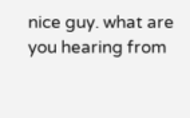nice guy. what are you hearing from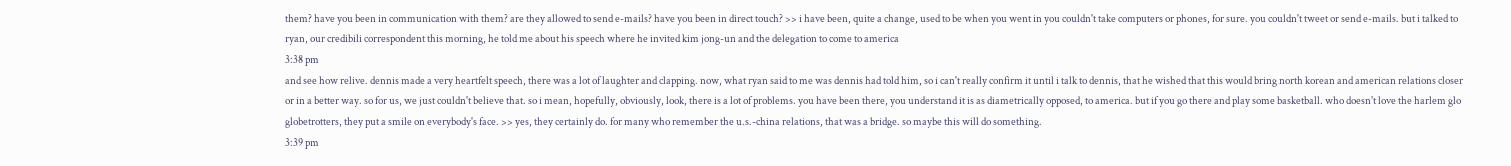them? have you been in communication with them? are they allowed to send e-mails? have you been in direct touch? >> i have been, quite a change, used to be when you went in you couldn't take computers or phones, for sure. you couldn't tweet or send e-mails. but i talked to ryan, our credibili correspondent this morning, he told me about his speech where he invited kim jong-un and the delegation to come to america
3:38 pm
and see how relive. dennis made a very heartfelt speech, there was a lot of laughter and clapping. now, what ryan said to me was dennis had told him, so i can't really confirm it until i talk to dennis, that he wished that this would bring north korean and american relations closer or in a better way. so for us, we just couldn't believe that. so i mean, hopefully, obviously, look, there is a lot of problems. you have been there, you understand it is as diametrically opposed, to america. but if you go there and play some basketball. who doesn't love the harlem glo globetrotters, they put a smile on everybody's face. >> yes, they certainly do. for many who remember the u.s.-china relations, that was a bridge. so maybe this will do something.
3:39 pm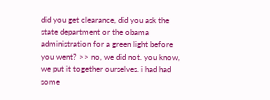did you get clearance, did you ask the state department or the obama administration for a green light before you went? >> no, we did not. you know, we put it together ourselves. i had had some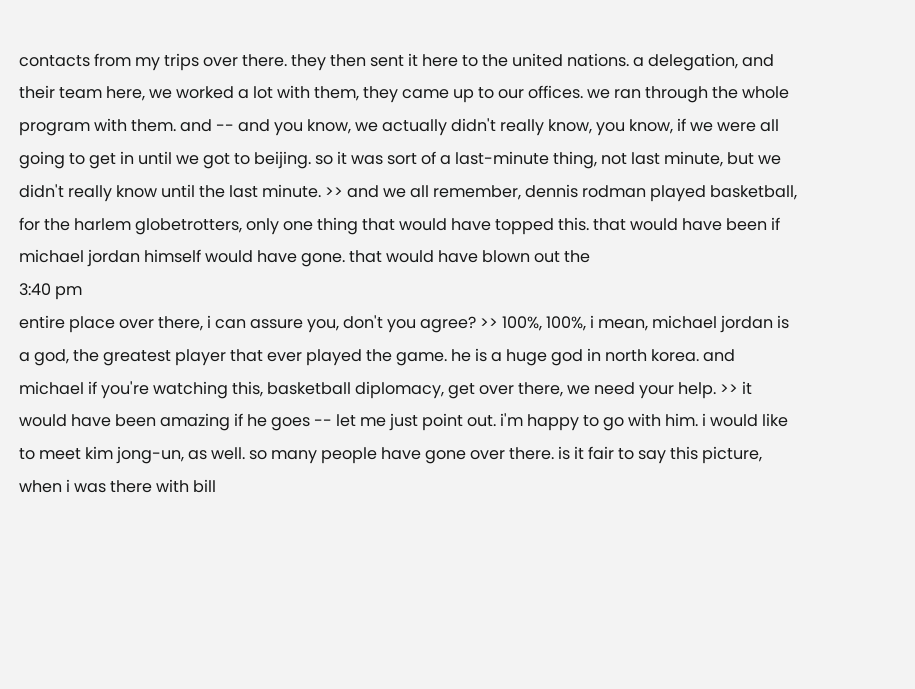contacts from my trips over there. they then sent it here to the united nations. a delegation, and their team here, we worked a lot with them, they came up to our offices. we ran through the whole program with them. and -- and you know, we actually didn't really know, you know, if we were all going to get in until we got to beijing. so it was sort of a last-minute thing, not last minute, but we didn't really know until the last minute. >> and we all remember, dennis rodman played basketball, for the harlem globetrotters, only one thing that would have topped this. that would have been if michael jordan himself would have gone. that would have blown out the
3:40 pm
entire place over there, i can assure you, don't you agree? >> 100%, 100%, i mean, michael jordan is a god, the greatest player that ever played the game. he is a huge god in north korea. and michael if you're watching this, basketball diplomacy, get over there, we need your help. >> it would have been amazing if he goes -- let me just point out. i'm happy to go with him. i would like to meet kim jong-un, as well. so many people have gone over there. is it fair to say this picture, when i was there with bill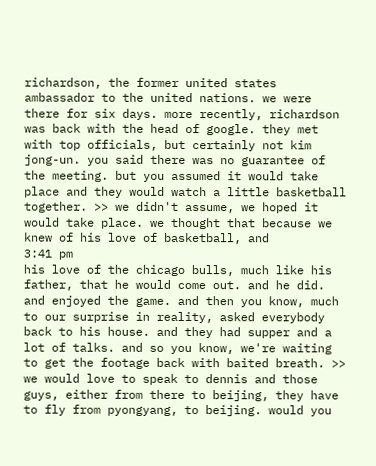richardson, the former united states ambassador to the united nations. we were there for six days. more recently, richardson was back with the head of google. they met with top officials, but certainly not kim jong-un. you said there was no guarantee of the meeting. but you assumed it would take place and they would watch a little basketball together. >> we didn't assume, we hoped it would take place. we thought that because we knew of his love of basketball, and
3:41 pm
his love of the chicago bulls, much like his father, that he would come out. and he did. and enjoyed the game. and then you know, much to our surprise in reality, asked everybody back to his house. and they had supper and a lot of talks. and so you know, we're waiting to get the footage back with baited breath. >> we would love to speak to dennis and those guys, either from there to beijing, they have to fly from pyongyang, to beijing. would you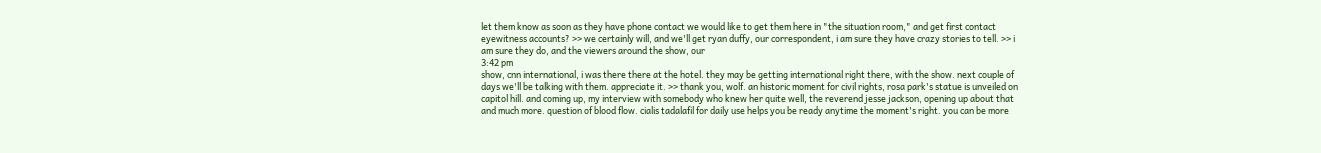let them know as soon as they have phone contact we would like to get them here in "the situation room," and get first contact eyewitness accounts? >> we certainly will, and we'll get ryan duffy, our correspondent, i am sure they have crazy stories to tell. >> i am sure they do, and the viewers around the show, our
3:42 pm
show, cnn international, i was there there at the hotel. they may be getting international right there, with the show. next couple of days we'll be talking with them. appreciate it. >> thank you, wolf. an historic moment for civil rights, rosa park's statue is unveiled on capitol hill. and coming up, my interview with somebody who knew her quite well, the reverend jesse jackson, opening up about that and much more. question of blood flow. cialis tadalafil for daily use helps you be ready anytime the moment's right. you can be more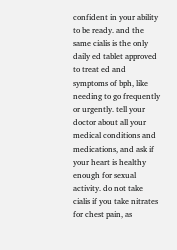confident in your ability to be ready. and the same cialis is the only daily ed tablet approved to treat ed and symptoms of bph, like needing to go frequently or urgently. tell your doctor about all your medical conditions and medications, and ask if your heart is healthy enough for sexual activity. do not take cialis if you take nitrates for chest pain, as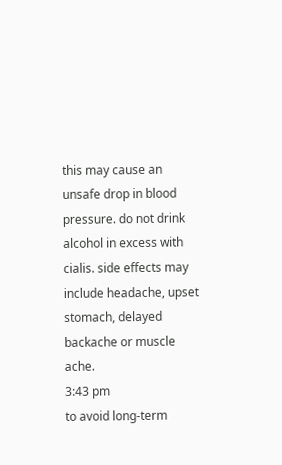this may cause an unsafe drop in blood pressure. do not drink alcohol in excess with cialis. side effects may include headache, upset stomach, delayed backache or muscle ache.
3:43 pm
to avoid long-term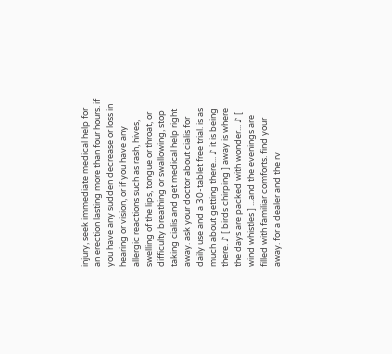injury, seek immediate medical help for an erection lasting more than four hours. if you have any sudden decrease or loss in hearing or vision, or if you have any allergic reactions such as rash, hives, swelling of the lips, tongue or throat, or difficulty breathing or swallowing, stop taking cialis and get medical help right away. ask your doctor about cialis for daily use and a 30-tablet free trial. is as much about getting there... ♪ it is being there. ♪ [ birds chirping ] away is where the days are packed with wonder... ♪ [ wind whistles ] ...and the evenings are filled with familiar comforts. find your away. for a dealer and the rv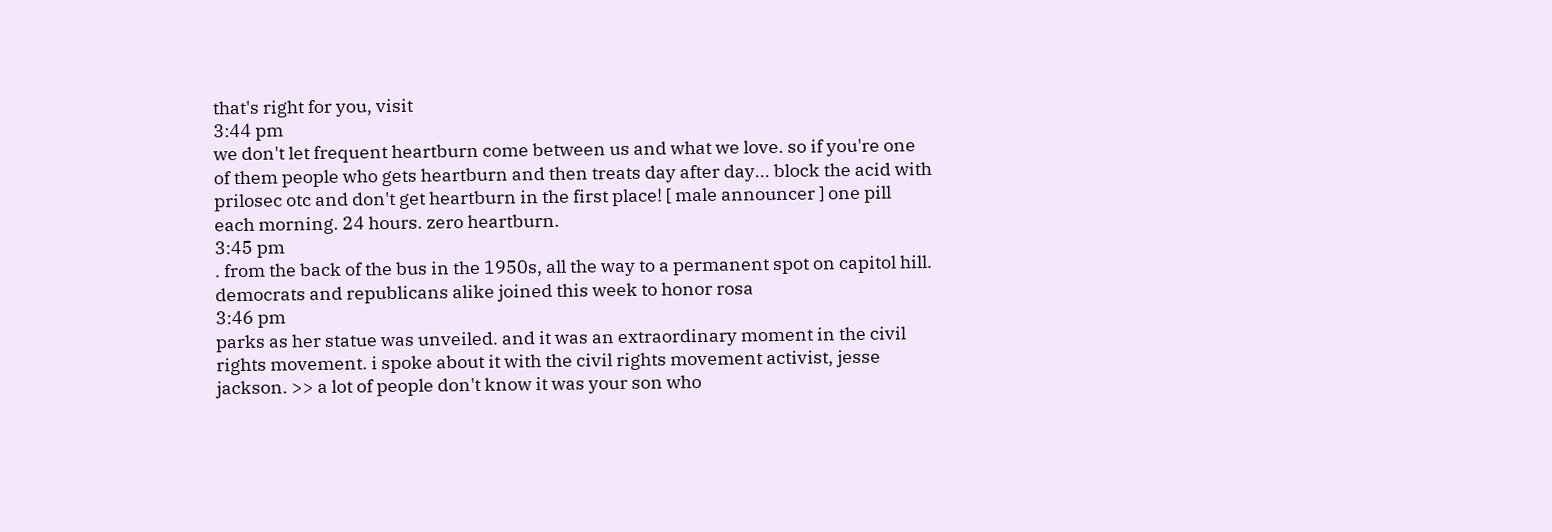that's right for you, visit
3:44 pm
we don't let frequent heartburn come between us and what we love. so if you're one of them people who gets heartburn and then treats day after day... block the acid with prilosec otc and don't get heartburn in the first place! [ male announcer ] one pill each morning. 24 hours. zero heartburn.
3:45 pm
. from the back of the bus in the 1950s, all the way to a permanent spot on capitol hill. democrats and republicans alike joined this week to honor rosa
3:46 pm
parks as her statue was unveiled. and it was an extraordinary moment in the civil rights movement. i spoke about it with the civil rights movement activist, jesse jackson. >> a lot of people don't know it was your son who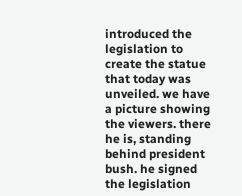introduced the legislation to create the statue that today was unveiled. we have a picture showing the viewers. there he is, standing behind president bush. he signed the legislation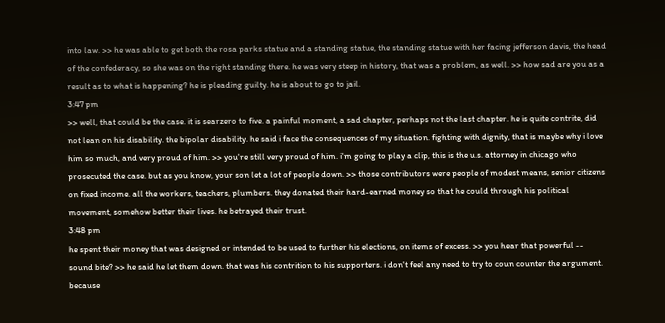into law. >> he was able to get both the rosa parks statue and a standing statue, the standing statue with her facing jefferson davis, the head of the confederacy, so she was on the right standing there. he was very steep in history, that was a problem, as well. >> how sad are you as a result as to what is happening? he is pleading guilty. he is about to go to jail.
3:47 pm
>> well, that could be the case. it is searzero to five. a painful moment, a sad chapter, perhaps not the last chapter. he is quite contrite, did not lean on his disability. the bipolar disability. he said i face the consequences of my situation. fighting with dignity, that is maybe why i love him so much, and very proud of him. >> you're still very proud of him. i'm going to play a clip, this is the u.s. attorney in chicago who prosecuted the case. but as you know, your son let a lot of people down. >> those contributors were people of modest means, senior citizens on fixed income. all the workers, teachers, plumbers. they donated their hard-earned money so that he could through his political movement, somehow better their lives. he betrayed their trust.
3:48 pm
he spent their money that was designed or intended to be used to further his elections, on items of excess. >> you hear that powerful -- sound bite? >> he said he let them down. that was his contrition to his supporters. i don't feel any need to try to coun counter the argument. because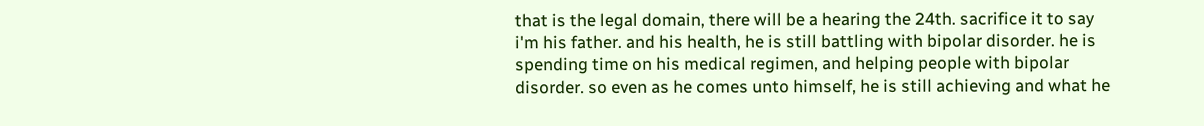that is the legal domain, there will be a hearing the 24th. sacrifice it to say i'm his father. and his health, he is still battling with bipolar disorder. he is spending time on his medical regimen, and helping people with bipolar disorder. so even as he comes unto himself, he is still achieving and what he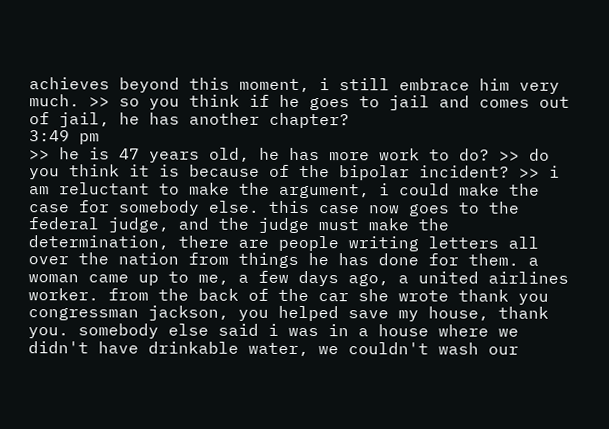achieves beyond this moment, i still embrace him very much. >> so you think if he goes to jail and comes out of jail, he has another chapter?
3:49 pm
>> he is 47 years old, he has more work to do? >> do you think it is because of the bipolar incident? >> i am reluctant to make the argument, i could make the case for somebody else. this case now goes to the federal judge, and the judge must make the determination, there are people writing letters all over the nation from things he has done for them. a woman came up to me, a few days ago, a united airlines worker. from the back of the car she wrote thank you congressman jackson, you helped save my house, thank you. somebody else said i was in a house where we didn't have drinkable water, we couldn't wash our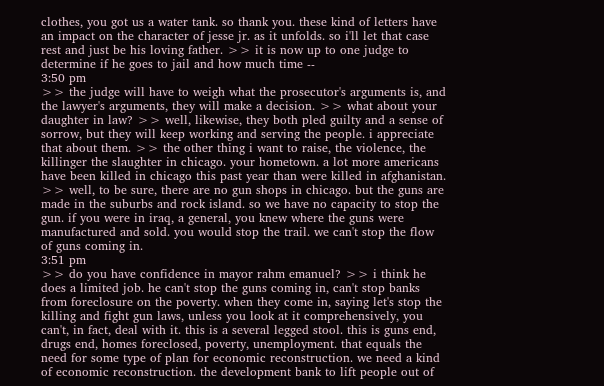clothes, you got us a water tank. so thank you. these kind of letters have an impact on the character of jesse jr. as it unfolds. so i'll let that case rest and just be his loving father. >> it is now up to one judge to determine if he goes to jail and how much time --
3:50 pm
>> the judge will have to weigh what the prosecutor's arguments is, and the lawyer's arguments, they will make a decision. >> what about your daughter in law? >> well, likewise, they both pled guilty and a sense of sorrow, but they will keep working and serving the people. i appreciate that about them. >> the other thing i want to raise, the violence, the killinger the slaughter in chicago. your hometown. a lot more americans have been killed in chicago this past year than were killed in afghanistan. >> well, to be sure, there are no gun shops in chicago. but the guns are made in the suburbs and rock island. so we have no capacity to stop the gun. if you were in iraq, a general, you knew where the guns were manufactured and sold. you would stop the trail. we can't stop the flow of guns coming in.
3:51 pm
>> do you have confidence in mayor rahm emanuel? >> i think he does a limited job. he can't stop the guns coming in, can't stop banks from foreclosure on the poverty. when they come in, saying let's stop the killing and fight gun laws, unless you look at it comprehensively, you can't, in fact, deal with it. this is a several legged stool. this is guns end, drugs end, homes foreclosed, poverty, unemployment. that equals the need for some type of plan for economic reconstruction. we need a kind of economic reconstruction. the development bank to lift people out of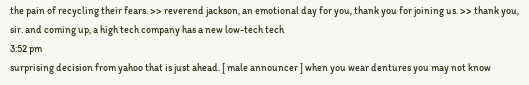the pain of recycling their fears. >> reverend jackson, an emotional day for you, thank you for joining us. >> thank you, sir. and coming up, a high tech company has a new low-tech tech
3:52 pm
surprising decision from yahoo that is just ahead. [ male announcer ] when you wear dentures you may not know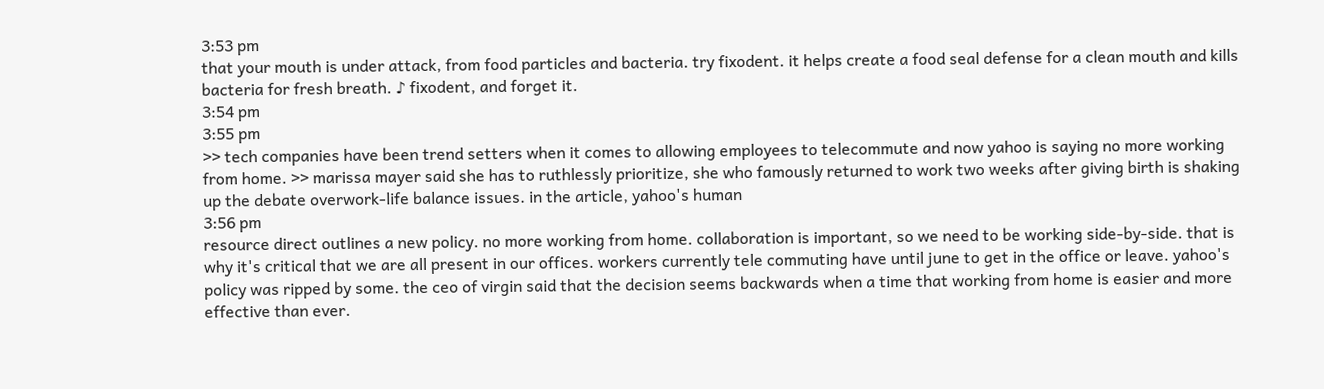3:53 pm
that your mouth is under attack, from food particles and bacteria. try fixodent. it helps create a food seal defense for a clean mouth and kills bacteria for fresh breath. ♪ fixodent, and forget it.
3:54 pm
3:55 pm
>> tech companies have been trend setters when it comes to allowing employees to telecommute and now yahoo is saying no more working from home. >> marissa mayer said she has to ruthlessly prioritize, she who famously returned to work two weeks after giving birth is shaking up the debate overwork-life balance issues. in the article, yahoo's human
3:56 pm
resource direct outlines a new policy. no more working from home. collaboration is important, so we need to be working side-by-side. that is why it's critical that we are all present in our offices. workers currently tele commuting have until june to get in the office or leave. yahoo's policy was ripped by some. the ceo of virgin said that the decision seems backwards when a time that working from home is easier and more effective than ever.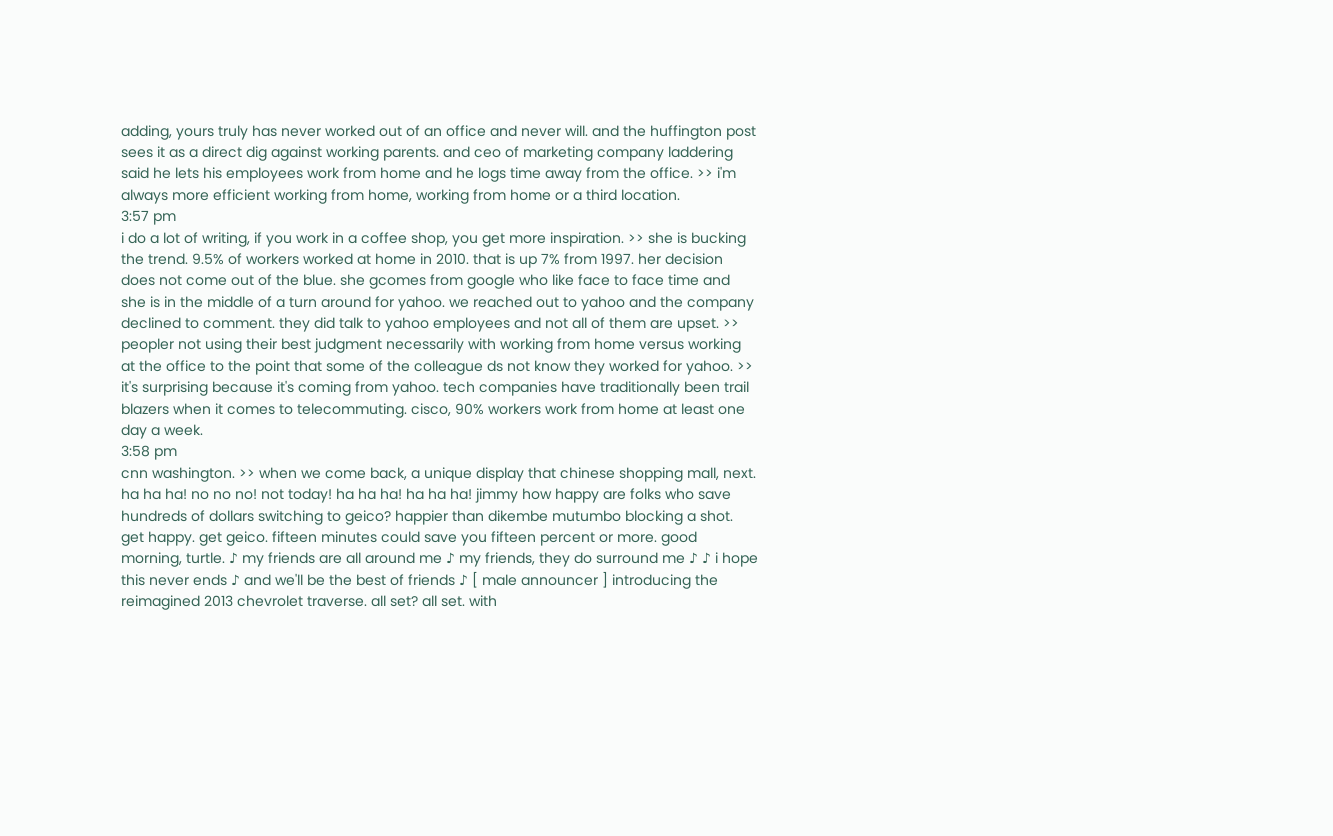adding, yours truly has never worked out of an office and never will. and the huffington post sees it as a direct dig against working parents. and ceo of marketing company laddering said he lets his employees work from home and he logs time away from the office. >> i'm always more efficient working from home, working from home or a third location.
3:57 pm
i do a lot of writing, if you work in a coffee shop, you get more inspiration. >> she is bucking the trend. 9.5% of workers worked at home in 2010. that is up 7% from 1997. her decision does not come out of the blue. she gcomes from google who like face to face time and she is in the middle of a turn around for yahoo. we reached out to yahoo and the company declined to comment. they did talk to yahoo employees and not all of them are upset. >> peopler not using their best judgment necessarily with working from home versus working at the office to the point that some of the colleague ds not know they worked for yahoo. >> it's surprising because it's coming from yahoo. tech companies have traditionally been trail blazers when it comes to telecommuting. cisco, 90% workers work from home at least one day a week.
3:58 pm
cnn washington. >> when we come back, a unique display that chinese shopping mall, next. ha ha ha! no no no! not today! ha ha ha! ha ha ha! jimmy how happy are folks who save hundreds of dollars switching to geico? happier than dikembe mutumbo blocking a shot. get happy. get geico. fifteen minutes could save you fifteen percent or more. good morning, turtle. ♪ my friends are all around me ♪ my friends, they do surround me ♪ ♪ i hope this never ends ♪ and we'll be the best of friends ♪ [ male announcer ] introducing the reimagined 2013 chevrolet traverse. all set? all set. with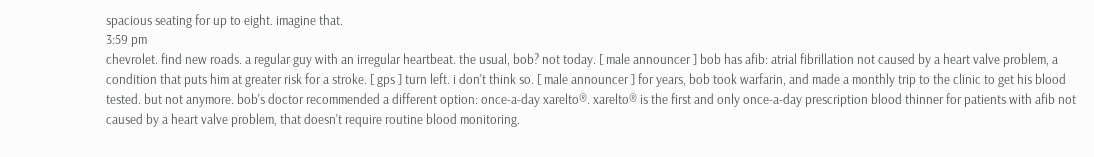spacious seating for up to eight. imagine that.
3:59 pm
chevrolet. find new roads. a regular guy with an irregular heartbeat. the usual, bob? not today. [ male announcer ] bob has afib: atrial fibrillation not caused by a heart valve problem, a condition that puts him at greater risk for a stroke. [ gps ] turn left. i don't think so. [ male announcer ] for years, bob took warfarin, and made a monthly trip to the clinic to get his blood tested. but not anymore. bob's doctor recommended a different option: once-a-day xarelto®. xarelto® is the first and only once-a-day prescription blood thinner for patients with afib not caused by a heart valve problem, that doesn't require routine blood monitoring.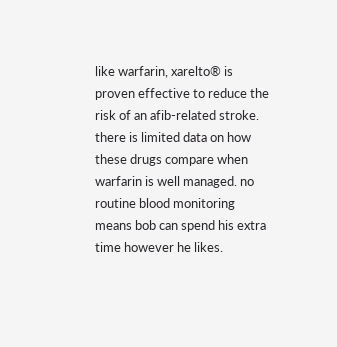like warfarin, xarelto® is proven effective to reduce the risk of an afib-related stroke. there is limited data on how these drugs compare when warfarin is well managed. no routine blood monitoring means bob can spend his extra time however he likes.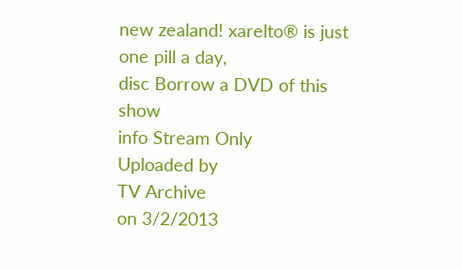new zealand! xarelto® is just one pill a day,
disc Borrow a DVD of this show
info Stream Only
Uploaded by
TV Archive
on 3/2/2013